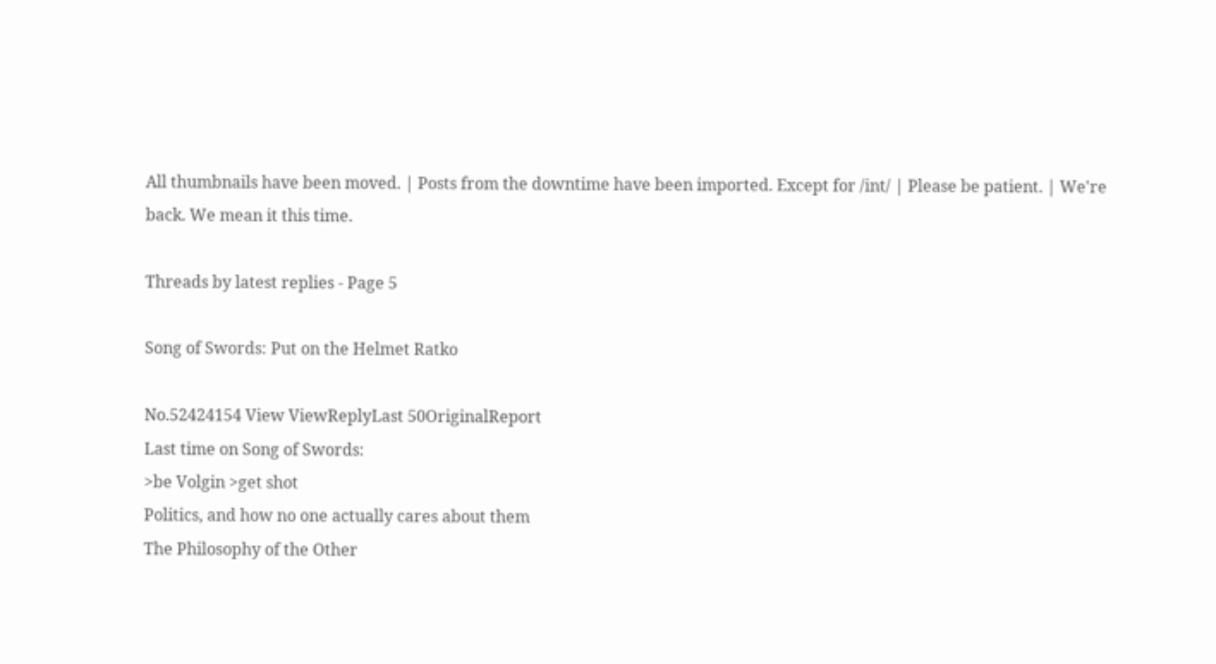All thumbnails have been moved. | Posts from the downtime have been imported. Except for /int/ | Please be patient. | We're back. We mean it this time.

Threads by latest replies - Page 5

Song of Swords: Put on the Helmet Ratko

No.52424154 View ViewReplyLast 50OriginalReport
Last time on Song of Swords:
>be Volgin >get shot
Politics, and how no one actually cares about them
The Philosophy of the Other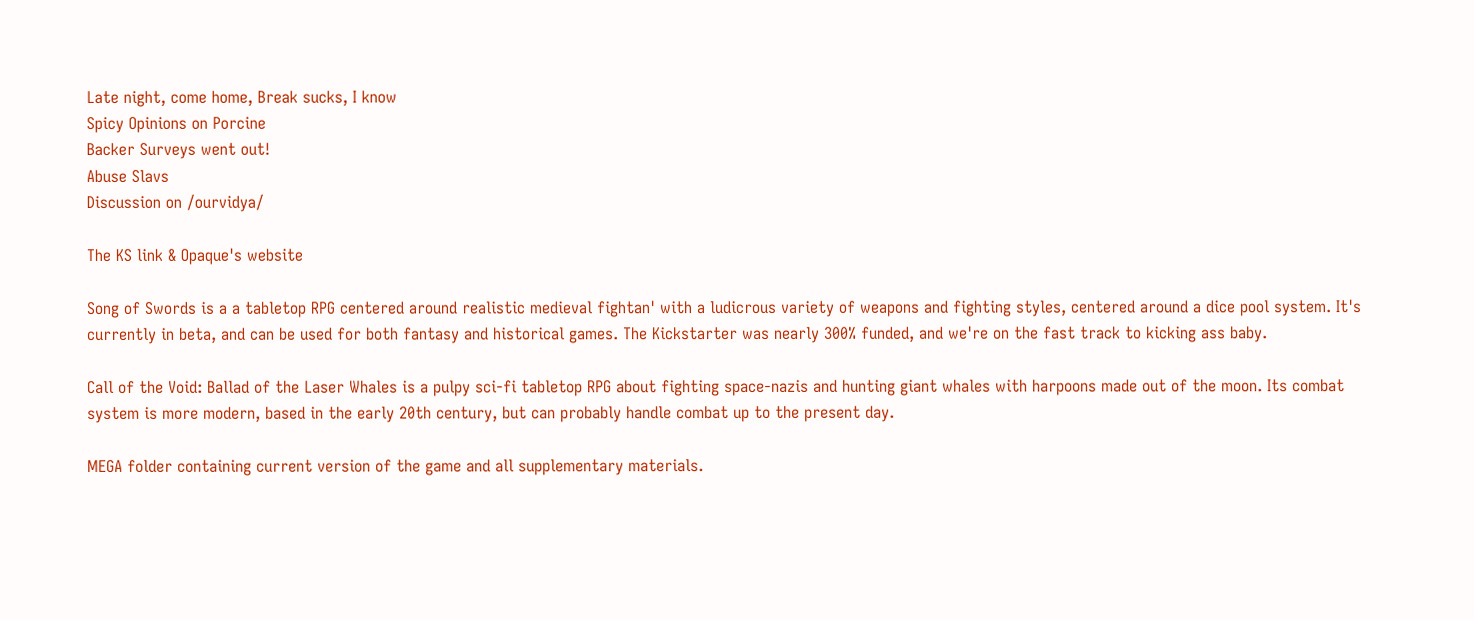Late night, come home, Break sucks, I know
Spicy Opinions on Porcine
Backer Surveys went out!
Abuse Slavs
Discussion on /ourvidya/

The KS link & Opaque's website

Song of Swords is a a tabletop RPG centered around realistic medieval fightan' with a ludicrous variety of weapons and fighting styles, centered around a dice pool system. It's currently in beta, and can be used for both fantasy and historical games. The Kickstarter was nearly 300% funded, and we're on the fast track to kicking ass baby.

Call of the Void: Ballad of the Laser Whales is a pulpy sci-fi tabletop RPG about fighting space-nazis and hunting giant whales with harpoons made out of the moon. Its combat system is more modern, based in the early 20th century, but can probably handle combat up to the present day.

MEGA folder containing current version of the game and all supplementary materials.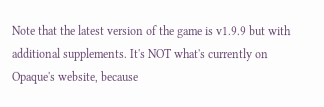Note that the latest version of the game is v1.9.9 but with additional supplements. It's NOT what's currently on Opaque's website, because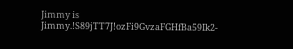Jimmy is Jimmy.!S89jTT7J!ozFi9GvzaFGHfBa59Ik2-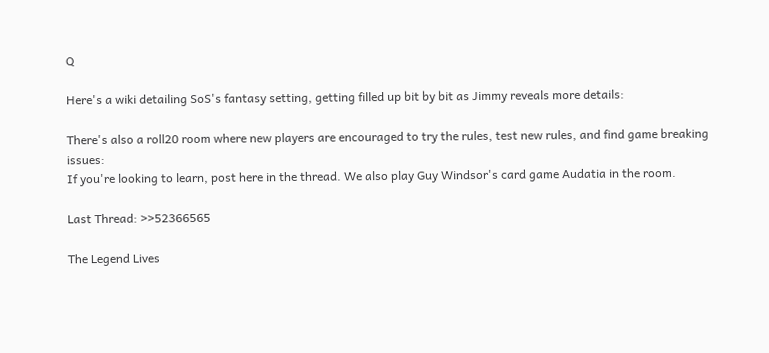Q

Here's a wiki detailing SoS's fantasy setting, getting filled up bit by bit as Jimmy reveals more details:

There's also a roll20 room where new players are encouraged to try the rules, test new rules, and find game breaking issues:
If you're looking to learn, post here in the thread. We also play Guy Windsor's card game Audatia in the room.

Last Thread: >>52366565

The Legend Lives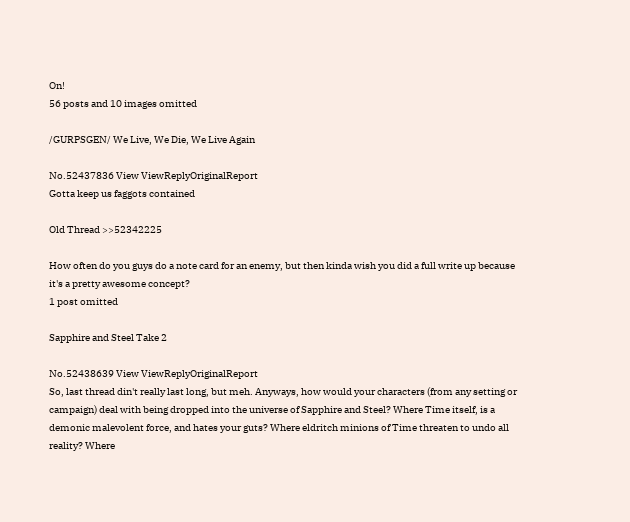On!
56 posts and 10 images omitted

/GURPSGEN/ We Live, We Die, We Live Again

No.52437836 View ViewReplyOriginalReport
Gotta keep us faggots contained

Old Thread >>52342225

How often do you guys do a note card for an enemy, but then kinda wish you did a full write up because it's a pretty awesome concept?
1 post omitted

Sapphire and Steel Take 2

No.52438639 View ViewReplyOriginalReport
So, last thread din't really last long, but meh. Anyways, how would your characters (from any setting or campaign) deal with being dropped into the universe of Sapphire and Steel? Where Time itself, is a demonic malevolent force, and hates your guts? Where eldritch minions of Time threaten to undo all reality? Where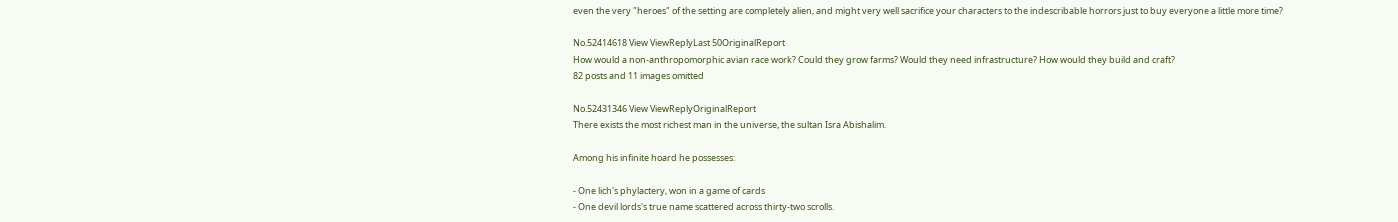even the very "heroes" of the setting are completely alien, and might very well sacrifice your characters to the indescribable horrors just to buy everyone a little more time?

No.52414618 View ViewReplyLast 50OriginalReport
How would a non-anthropomorphic avian race work? Could they grow farms? Would they need infrastructure? How would they build and craft?
82 posts and 11 images omitted

No.52431346 View ViewReplyOriginalReport
There exists the most richest man in the universe, the sultan Isra Abishalim.

Among his infinite hoard he possesses:

- One lich's phylactery, won in a game of cards
- One devil lords's true name scattered across thirty-two scrolls.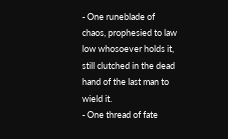- One runeblade of chaos, prophesied to law low whosoever holds it, still clutched in the dead hand of the last man to wield it.
- One thread of fate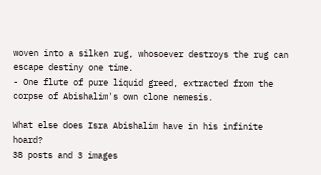woven into a silken rug, whosoever destroys the rug can escape destiny one time.
- One flute of pure liquid greed, extracted from the corpse of Abishalim's own clone nemesis.

What else does Isra Abishalim have in his infinite hoard?
38 posts and 3 images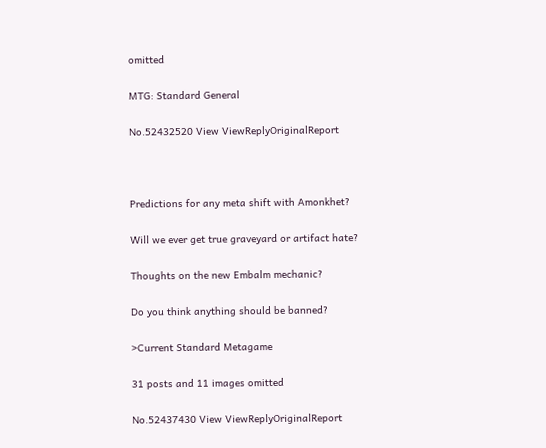omitted

MTG: Standard General

No.52432520 View ViewReplyOriginalReport



Predictions for any meta shift with Amonkhet?

Will we ever get true graveyard or artifact hate?

Thoughts on the new Embalm mechanic?

Do you think anything should be banned?

>Current Standard Metagame

31 posts and 11 images omitted

No.52437430 View ViewReplyOriginalReport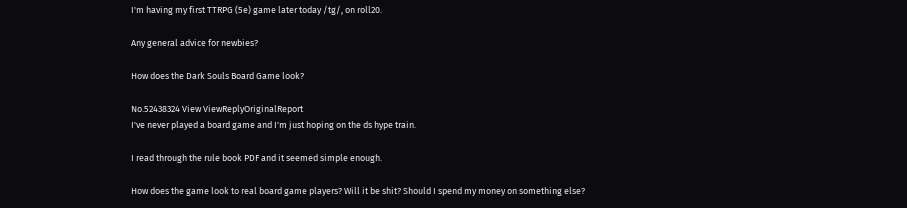I'm having my first TTRPG (5e) game later today /tg/, on roll20.

Any general advice for newbies?

How does the Dark Souls Board Game look?

No.52438324 View ViewReplyOriginalReport
I've never played a board game and I'm just hoping on the ds hype train.

I read through the rule book PDF and it seemed simple enough.

How does the game look to real board game players? Will it be shit? Should I spend my money on something else?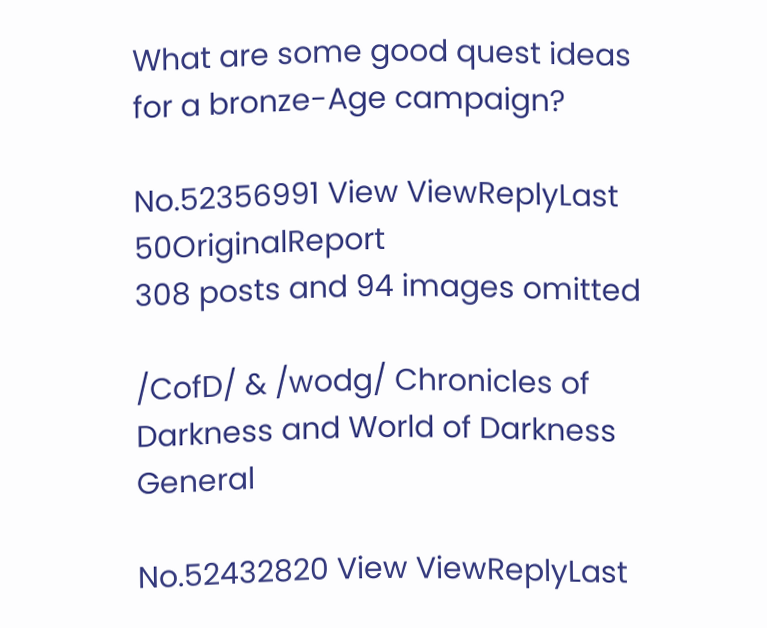What are some good quest ideas for a bronze-Age campaign?

No.52356991 View ViewReplyLast 50OriginalReport
308 posts and 94 images omitted

/CofD/ & /wodg/ Chronicles of Darkness and World of Darkness General

No.52432820 View ViewReplyLast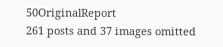50OriginalReport
261 posts and 37 images omitted